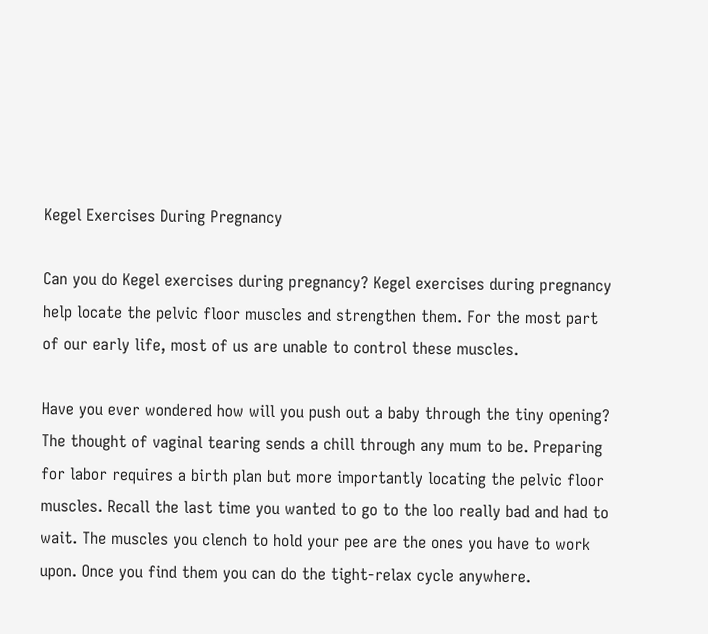Kegel Exercises During Pregnancy

Can you do Kegel exercises during pregnancy? Kegel exercises during pregnancy help locate the pelvic floor muscles and strengthen them. For the most part of our early life, most of us are unable to control these muscles.

Have you ever wondered how will you push out a baby through the tiny opening? The thought of vaginal tearing sends a chill through any mum to be. Preparing for labor requires a birth plan but more importantly locating the pelvic floor muscles. Recall the last time you wanted to go to the loo really bad and had to wait. The muscles you clench to hold your pee are the ones you have to work upon. Once you find them you can do the tight-relax cycle anywhere.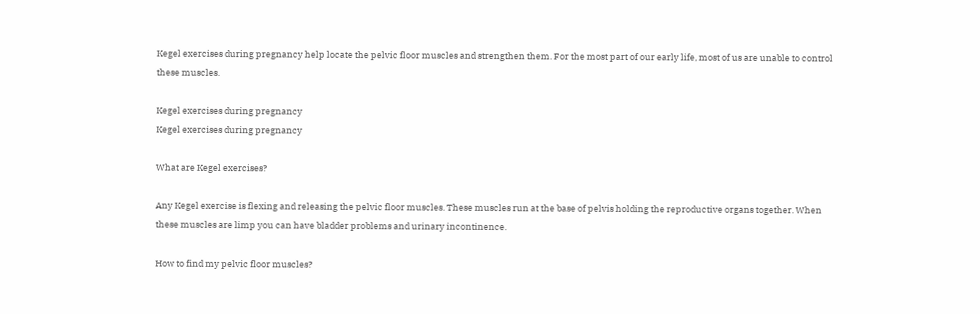Kegel exercises during pregnancy help locate the pelvic floor muscles and strengthen them. For the most part of our early life, most of us are unable to control these muscles.

Kegel exercises during pregnancy
Kegel exercises during pregnancy

What are Kegel exercises?

Any Kegel exercise is flexing and releasing the pelvic floor muscles. These muscles run at the base of pelvis holding the reproductive organs together. When these muscles are limp you can have bladder problems and urinary incontinence.

How to find my pelvic floor muscles?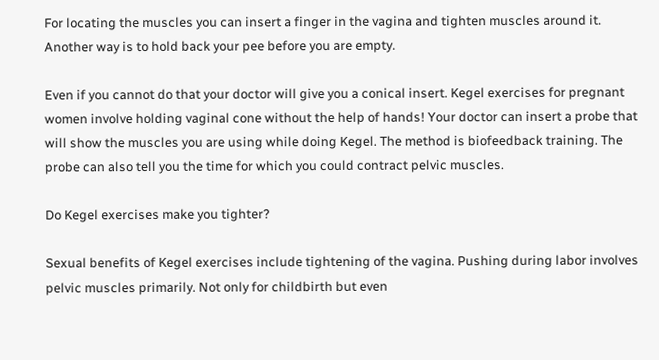For locating the muscles you can insert a finger in the vagina and tighten muscles around it. Another way is to hold back your pee before you are empty.

Even if you cannot do that your doctor will give you a conical insert. Kegel exercises for pregnant women involve holding vaginal cone without the help of hands! Your doctor can insert a probe that will show the muscles you are using while doing Kegel. The method is biofeedback training. The probe can also tell you the time for which you could contract pelvic muscles.

Do Kegel exercises make you tighter?

Sexual benefits of Kegel exercises include tightening of the vagina. Pushing during labor involves pelvic muscles primarily. Not only for childbirth but even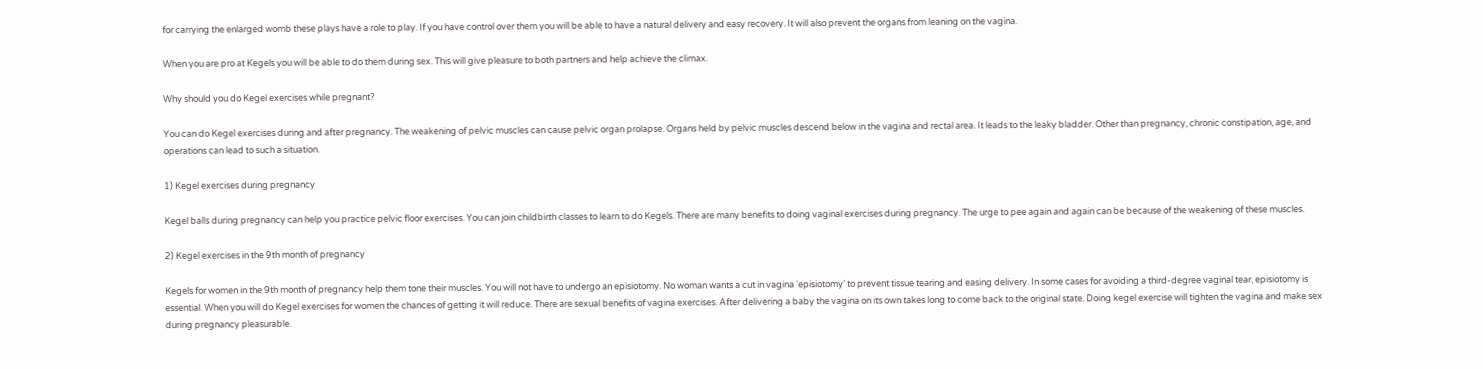for carrying the enlarged womb these plays have a role to play. If you have control over them you will be able to have a natural delivery and easy recovery. It will also prevent the organs from leaning on the vagina.

When you are pro at Kegels you will be able to do them during sex. This will give pleasure to both partners and help achieve the climax.

Why should you do Kegel exercises while pregnant?

You can do Kegel exercises during and after pregnancy. The weakening of pelvic muscles can cause pelvic organ prolapse. Organs held by pelvic muscles descend below in the vagina and rectal area. It leads to the leaky bladder. Other than pregnancy, chronic constipation, age, and operations can lead to such a situation.

1) Kegel exercises during pregnancy

Kegel balls during pregnancy can help you practice pelvic floor exercises. You can join childbirth classes to learn to do Kegels. There are many benefits to doing vaginal exercises during pregnancy. The urge to pee again and again can be because of the weakening of these muscles.

2) Kegel exercises in the 9th month of pregnancy

Kegels for women in the 9th month of pregnancy help them tone their muscles. You will not have to undergo an episiotomy. No woman wants a cut in vagina ‘episiotomy’ to prevent tissue tearing and easing delivery. In some cases for avoiding a third-degree vaginal tear, episiotomy is essential. When you will do Kegel exercises for women the chances of getting it will reduce. There are sexual benefits of vagina exercises. After delivering a baby the vagina on its own takes long to come back to the original state. Doing kegel exercise will tighten the vagina and make sex during pregnancy pleasurable.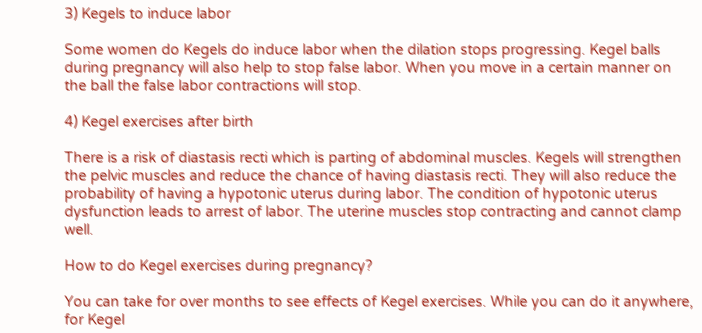3) Kegels to induce labor

Some women do Kegels do induce labor when the dilation stops progressing. Kegel balls during pregnancy will also help to stop false labor. When you move in a certain manner on the ball the false labor contractions will stop.

4) Kegel exercises after birth

There is a risk of diastasis recti which is parting of abdominal muscles. Kegels will strengthen the pelvic muscles and reduce the chance of having diastasis recti. They will also reduce the probability of having a hypotonic uterus during labor. The condition of hypotonic uterus dysfunction leads to arrest of labor. The uterine muscles stop contracting and cannot clamp well.

How to do Kegel exercises during pregnancy?

You can take for over months to see effects of Kegel exercises. While you can do it anywhere, for Kegel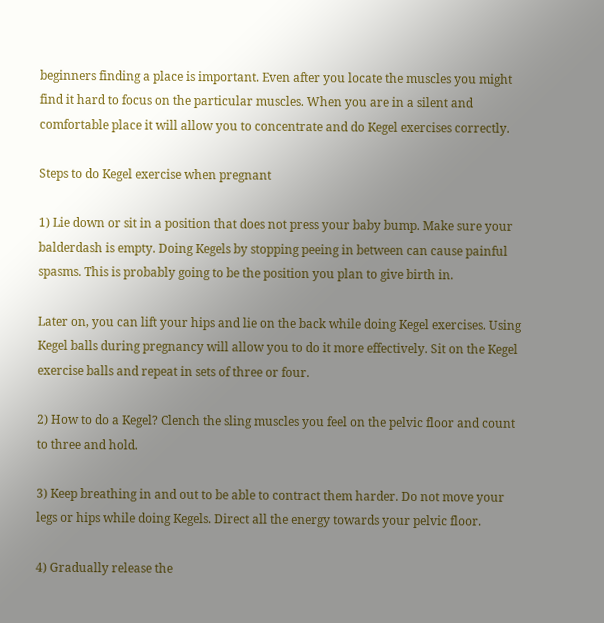beginners finding a place is important. Even after you locate the muscles you might find it hard to focus on the particular muscles. When you are in a silent and comfortable place it will allow you to concentrate and do Kegel exercises correctly.

Steps to do Kegel exercise when pregnant

1) Lie down or sit in a position that does not press your baby bump. Make sure your balderdash is empty. Doing Kegels by stopping peeing in between can cause painful spasms. This is probably going to be the position you plan to give birth in.

Later on, you can lift your hips and lie on the back while doing Kegel exercises. Using Kegel balls during pregnancy will allow you to do it more effectively. Sit on the Kegel exercise balls and repeat in sets of three or four.

2) How to do a Kegel? Clench the sling muscles you feel on the pelvic floor and count to three and hold.

3) Keep breathing in and out to be able to contract them harder. Do not move your legs or hips while doing Kegels. Direct all the energy towards your pelvic floor.

4) Gradually release the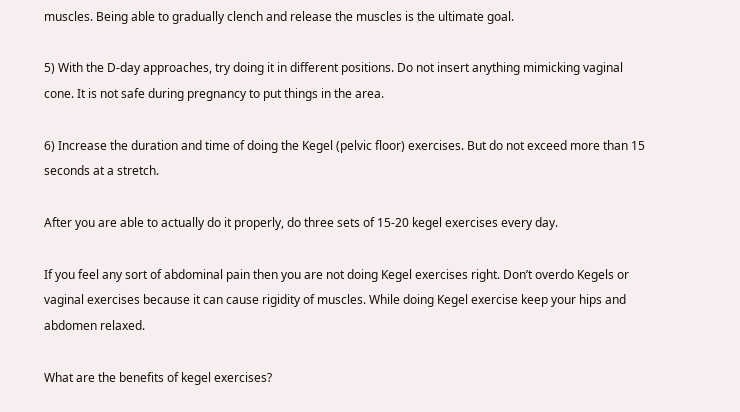muscles. Being able to gradually clench and release the muscles is the ultimate goal.

5) With the D-day approaches, try doing it in different positions. Do not insert anything mimicking vaginal cone. It is not safe during pregnancy to put things in the area.

6) Increase the duration and time of doing the Kegel (pelvic floor) exercises. But do not exceed more than 15 seconds at a stretch.

After you are able to actually do it properly, do three sets of 15-20 kegel exercises every day.

If you feel any sort of abdominal pain then you are not doing Kegel exercises right. Don’t overdo Kegels or vaginal exercises because it can cause rigidity of muscles. While doing Kegel exercise keep your hips and abdomen relaxed.

What are the benefits of kegel exercises?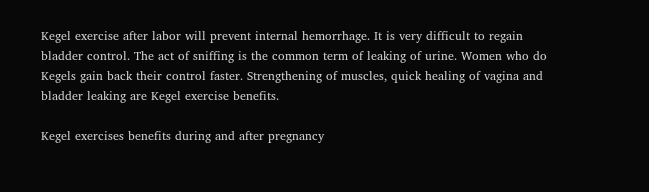Kegel exercise after labor will prevent internal hemorrhage. It is very difficult to regain bladder control. The act of sniffing is the common term of leaking of urine. Women who do Kegels gain back their control faster. Strengthening of muscles, quick healing of vagina and bladder leaking are Kegel exercise benefits.

Kegel exercises benefits during and after pregnancy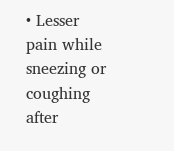• Lesser pain while sneezing or coughing after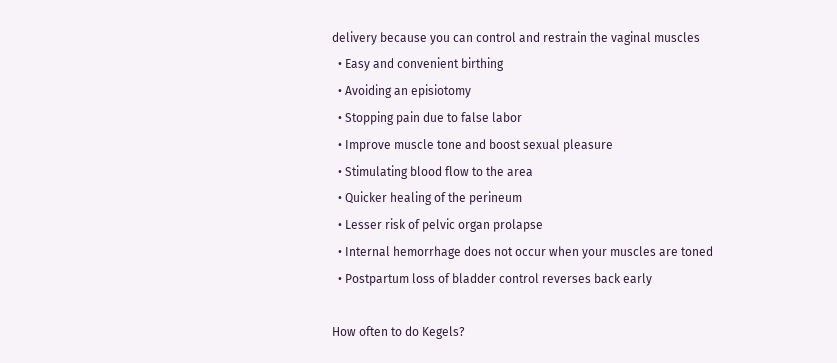delivery because you can control and restrain the vaginal muscles
  • Easy and convenient birthing
  • Avoiding an episiotomy
  • Stopping pain due to false labor
  • Improve muscle tone and boost sexual pleasure
  • Stimulating blood flow to the area
  • Quicker healing of the perineum
  • Lesser risk of pelvic organ prolapse
  • Internal hemorrhage does not occur when your muscles are toned
  • Postpartum loss of bladder control reverses back early

How often to do Kegels?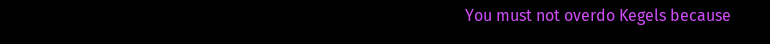You must not overdo Kegels because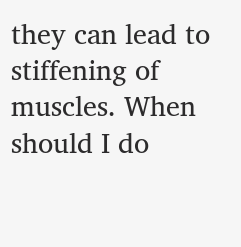they can lead to stiffening of muscles. When should I do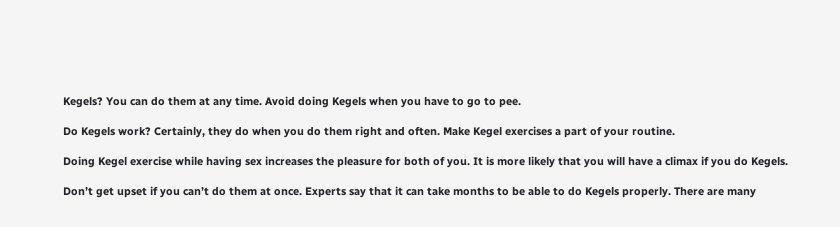Kegels? You can do them at any time. Avoid doing Kegels when you have to go to pee.

Do Kegels work? Certainly, they do when you do them right and often. Make Kegel exercises a part of your routine.

Doing Kegel exercise while having sex increases the pleasure for both of you. It is more likely that you will have a climax if you do Kegels.

Don’t get upset if you can’t do them at once. Experts say that it can take months to be able to do Kegels properly. There are many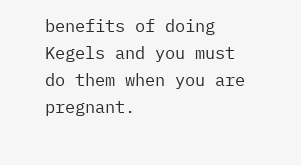benefits of doing Kegels and you must do them when you are pregnant.